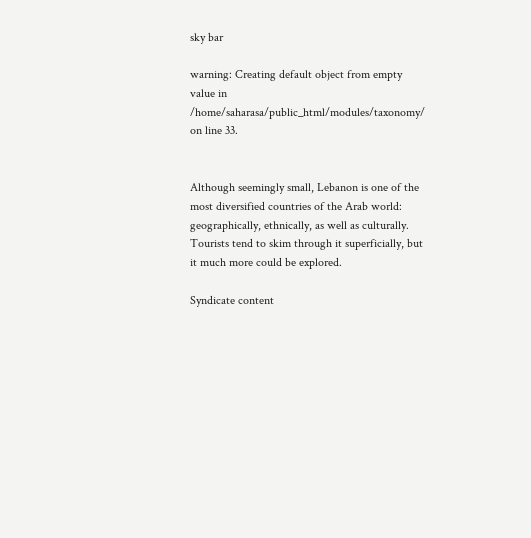sky bar

warning: Creating default object from empty value in /home/saharasa/public_html/modules/taxonomy/ on line 33.


Although seemingly small, Lebanon is one of the most diversified countries of the Arab world: geographically, ethnically, as well as culturally. Tourists tend to skim through it superficially, but it much more could be explored.

Syndicate content